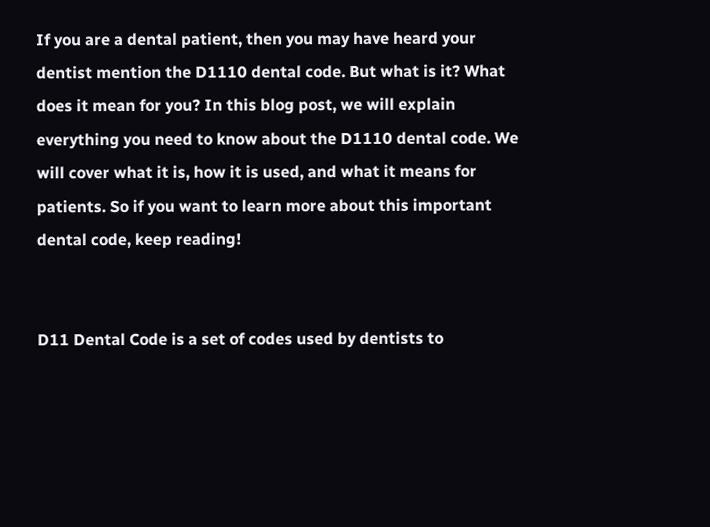If you are a dental patient, then you may have heard your dentist mention the D1110 dental code. But what is it? What does it mean for you? In this blog post, we will explain everything you need to know about the D1110 dental code. We will cover what it is, how it is used, and what it means for patients. So if you want to learn more about this important dental code, keep reading!


D11 Dental Code is a set of codes used by dentists to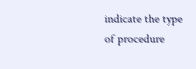indicate the type of procedure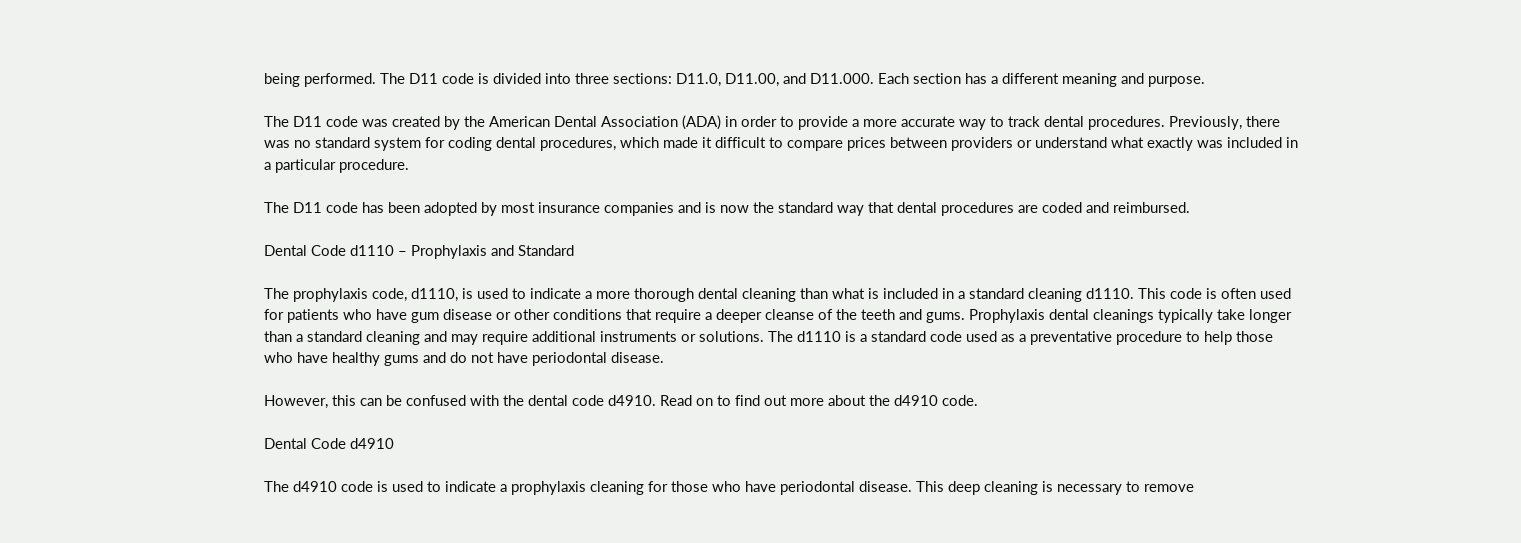being performed. The D11 code is divided into three sections: D11.0, D11.00, and D11.000. Each section has a different meaning and purpose.

The D11 code was created by the American Dental Association (ADA) in order to provide a more accurate way to track dental procedures. Previously, there was no standard system for coding dental procedures, which made it difficult to compare prices between providers or understand what exactly was included in a particular procedure.

The D11 code has been adopted by most insurance companies and is now the standard way that dental procedures are coded and reimbursed.

Dental Code d1110 – Prophylaxis and Standard

The prophylaxis code, d1110, is used to indicate a more thorough dental cleaning than what is included in a standard cleaning d1110. This code is often used for patients who have gum disease or other conditions that require a deeper cleanse of the teeth and gums. Prophylaxis dental cleanings typically take longer than a standard cleaning and may require additional instruments or solutions. The d1110 is a standard code used as a preventative procedure to help those who have healthy gums and do not have periodontal disease.

However, this can be confused with the dental code d4910. Read on to find out more about the d4910 code.

Dental Code d4910

The d4910 code is used to indicate a prophylaxis cleaning for those who have periodontal disease. This deep cleaning is necessary to remove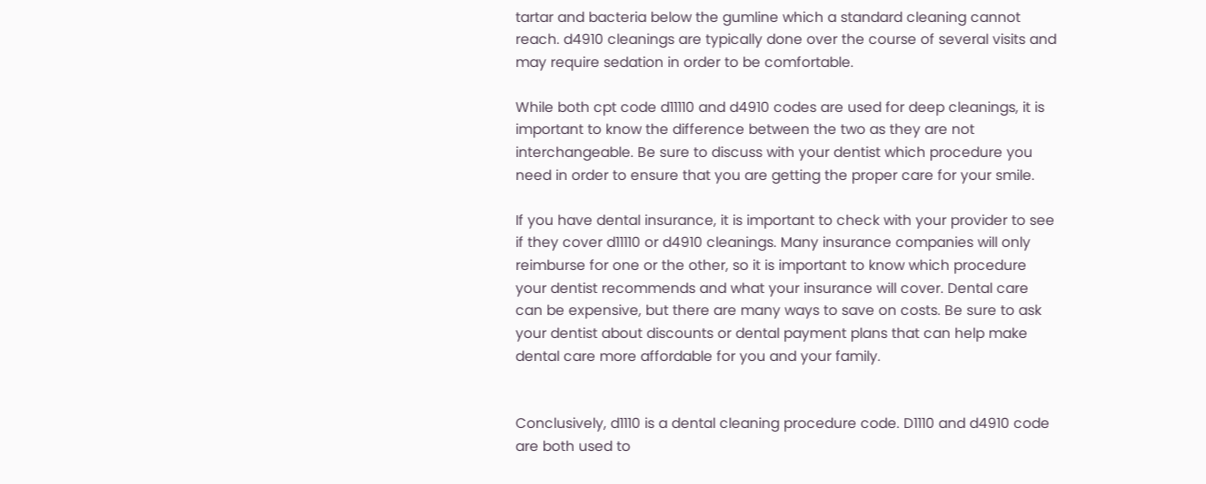tartar and bacteria below the gumline which a standard cleaning cannot reach. d4910 cleanings are typically done over the course of several visits and may require sedation in order to be comfortable.

While both cpt code d11110 and d4910 codes are used for deep cleanings, it is important to know the difference between the two as they are not interchangeable. Be sure to discuss with your dentist which procedure you need in order to ensure that you are getting the proper care for your smile.

If you have dental insurance, it is important to check with your provider to see if they cover d11110 or d4910 cleanings. Many insurance companies will only reimburse for one or the other, so it is important to know which procedure your dentist recommends and what your insurance will cover. Dental care can be expensive, but there are many ways to save on costs. Be sure to ask your dentist about discounts or dental payment plans that can help make dental care more affordable for you and your family.


Conclusively, d1110 is a dental cleaning procedure code. D1110 and d4910 code are both used to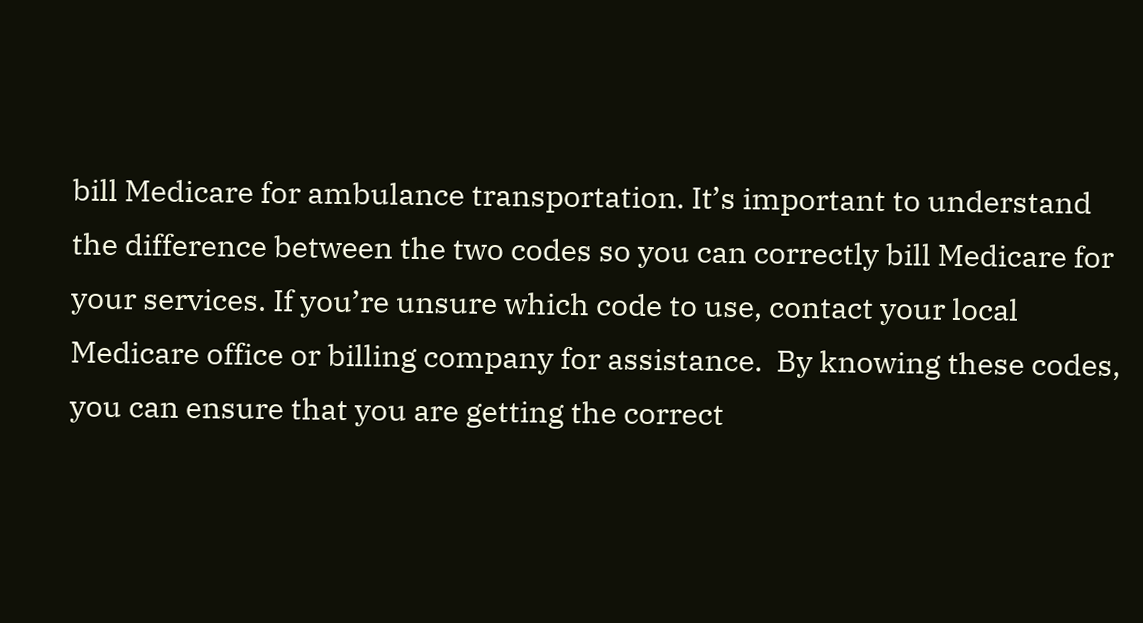bill Medicare for ambulance transportation. It’s important to understand the difference between the two codes so you can correctly bill Medicare for your services. If you’re unsure which code to use, contact your local Medicare office or billing company for assistance.  By knowing these codes, you can ensure that you are getting the correct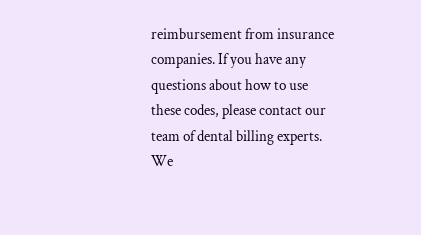reimbursement from insurance companies. If you have any questions about how to use these codes, please contact our team of dental billing experts. We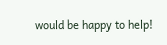would be happy to help!